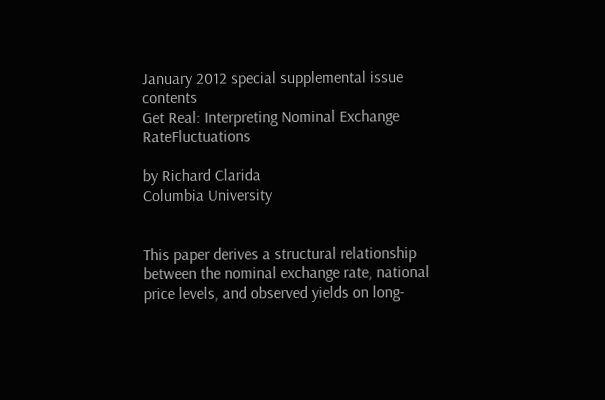January 2012 special supplemental issue contents
Get Real: Interpreting Nominal Exchange RateFluctuations

by Richard Clarida
Columbia University


This paper derives a structural relationship between the nominal exchange rate, national price levels, and observed yields on long-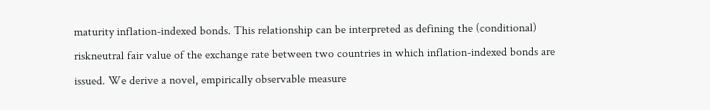maturity inflation-indexed bonds. This relationship can be interpreted as defining the (conditional) riskneutral fair value of the exchange rate between two countries in which inflation-indexed bonds are issued. We derive a novel, empirically observable measure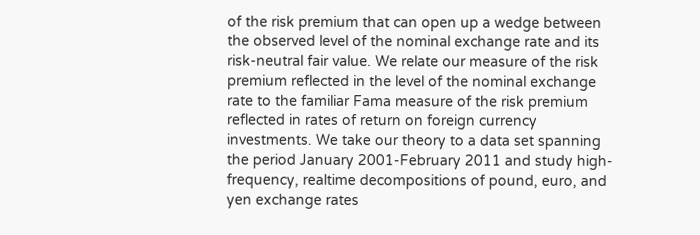of the risk premium that can open up a wedge between the observed level of the nominal exchange rate and its risk-neutral fair value. We relate our measure of the risk premium reflected in the level of the nominal exchange rate to the familiar Fama measure of the risk premium reflected in rates of return on foreign currency investments. We take our theory to a data set spanning the period January 2001-February 2011 and study high-frequency, realtime decompositions of pound, euro, and yen exchange rates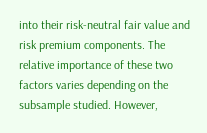into their risk-neutral fair value and risk premium components. The relative importance of these two factors varies depending on the subsample studied. However,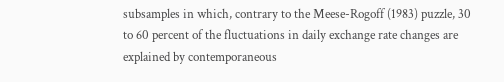subsamples in which, contrary to the Meese-Rogoff (1983) puzzle, 30 to 60 percent of the fluctuations in daily exchange rate changes are explained by contemporaneous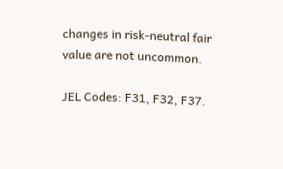changes in risk-neutral fair value are not uncommon.

JEL Codes: F31, F32, F37.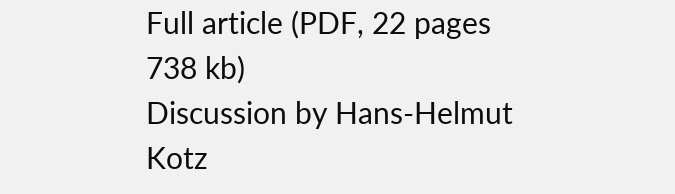Full article (PDF, 22 pages 738 kb)
Discussion by Hans-Helmut Kotz